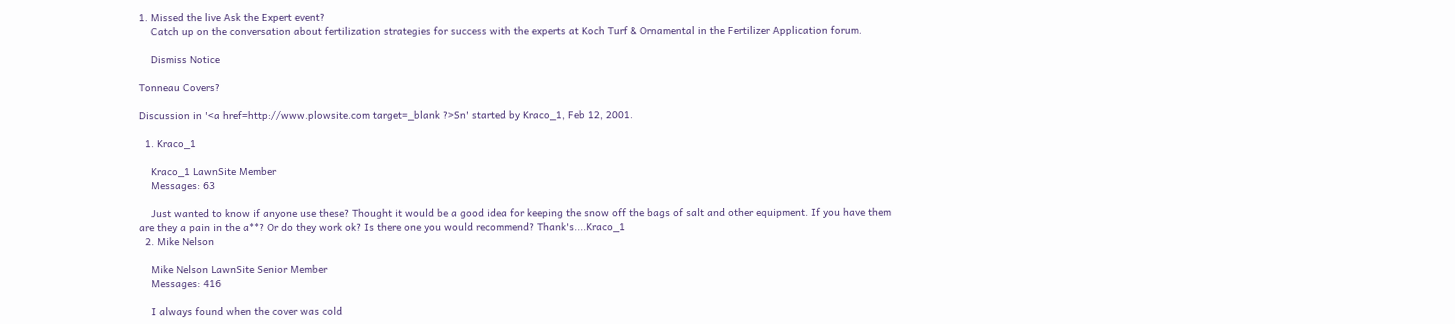1. Missed the live Ask the Expert event?
    Catch up on the conversation about fertilization strategies for success with the experts at Koch Turf & Ornamental in the Fertilizer Application forum.

    Dismiss Notice

Tonneau Covers?

Discussion in '<a href=http://www.plowsite.com target=_blank ?>Sn' started by Kraco_1, Feb 12, 2001.

  1. Kraco_1

    Kraco_1 LawnSite Member
    Messages: 63

    Just wanted to know if anyone use these? Thought it would be a good idea for keeping the snow off the bags of salt and other equipment. If you have them are they a pain in the a**? Or do they work ok? Is there one you would recommend? Thank's....Kraco_1
  2. Mike Nelson

    Mike Nelson LawnSite Senior Member
    Messages: 416

    I always found when the cover was cold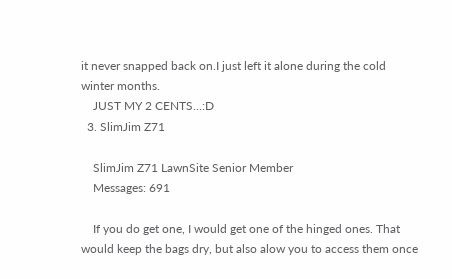it never snapped back on.I just left it alone during the cold winter months.
    JUST MY 2 CENTS...:D
  3. SlimJim Z71

    SlimJim Z71 LawnSite Senior Member
    Messages: 691

    If you do get one, I would get one of the hinged ones. That would keep the bags dry, but also alow you to access them once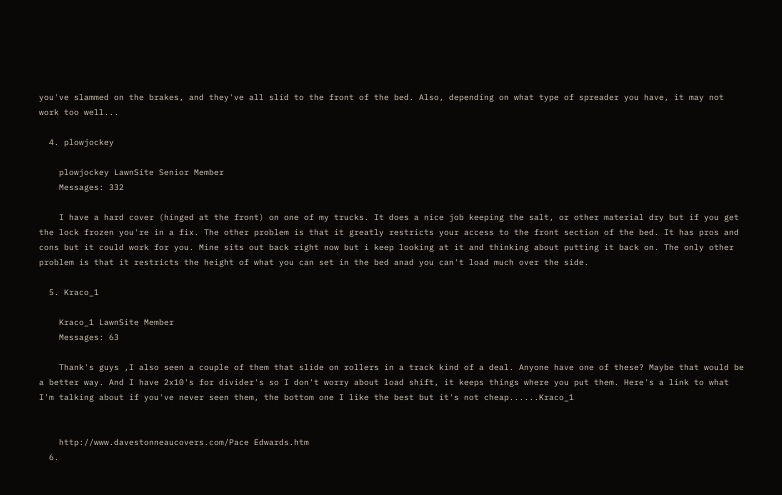you've slammed on the brakes, and they've all slid to the front of the bed. Also, depending on what type of spreader you have, it may not work too well...

  4. plowjockey

    plowjockey LawnSite Senior Member
    Messages: 332

    I have a hard cover (hinged at the front) on one of my trucks. It does a nice job keeping the salt, or other material dry but if you get the lock frozen you're in a fix. The other problem is that it greatly restricts your access to the front section of the bed. It has pros and cons but it could work for you. Mine sits out back right now but i keep looking at it and thinking about putting it back on. The only other problem is that it restricts the height of what you can set in the bed anad you can't load much over the side.

  5. Kraco_1

    Kraco_1 LawnSite Member
    Messages: 63

    Thank's guys ,I also seen a couple of them that slide on rollers in a track kind of a deal. Anyone have one of these? Maybe that would be a better way. And I have 2x10's for divider's so I don't worry about load shift, it keeps things where you put them. Here's a link to what I'm talking about if you've never seen them, the bottom one I like the best but it's not cheap......Kraco_1


    http://www.davestonneaucovers.com/Pace Edwards.htm
  6.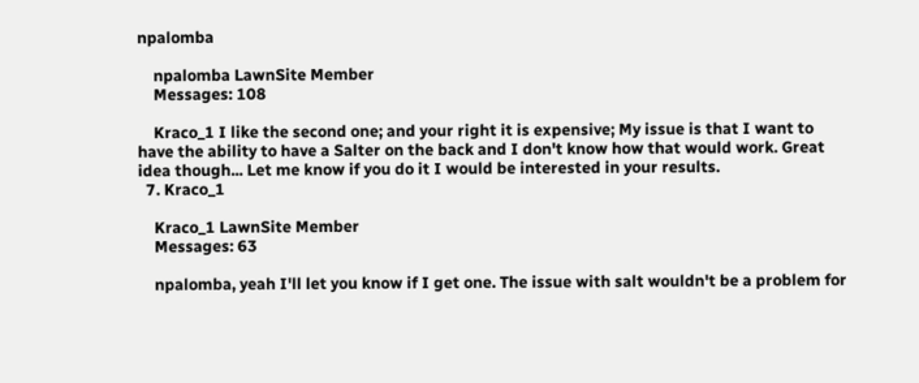npalomba

    npalomba LawnSite Member
    Messages: 108

    Kraco_1 I like the second one; and your right it is expensive; My issue is that I want to have the ability to have a Salter on the back and I don't know how that would work. Great idea though... Let me know if you do it I would be interested in your results.
  7. Kraco_1

    Kraco_1 LawnSite Member
    Messages: 63

    npalomba, yeah I'll let you know if I get one. The issue with salt wouldn't be a problem for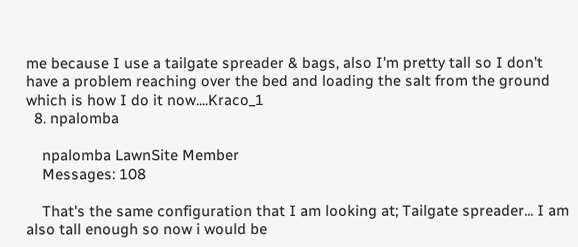me because I use a tailgate spreader & bags, also I'm pretty tall so I don't have a problem reaching over the bed and loading the salt from the ground which is how I do it now....Kraco_1
  8. npalomba

    npalomba LawnSite Member
    Messages: 108

    That's the same configuration that I am looking at; Tailgate spreader... I am also tall enough so now i would be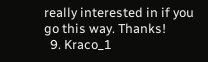really interested in if you go this way. Thanks!
  9. Kraco_1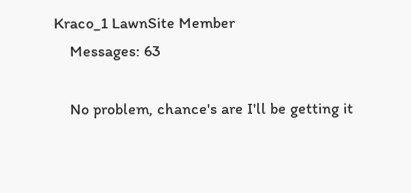Kraco_1 LawnSite Member
    Messages: 63

    No problem, chance's are I'll be getting it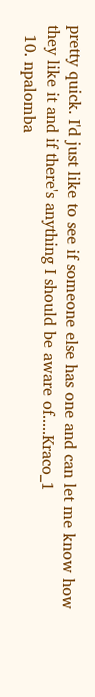pretty quick. I'd just like to see if someone else has one and can let me know how they like it and if there's anything I should be aware of.....Kraco_1
  10. npalomba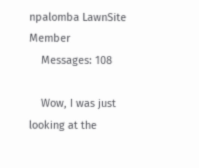npalomba LawnSite Member
    Messages: 108

    Wow, I was just looking at the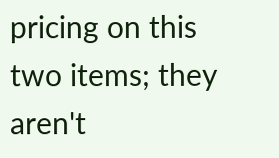pricing on this two items; they aren't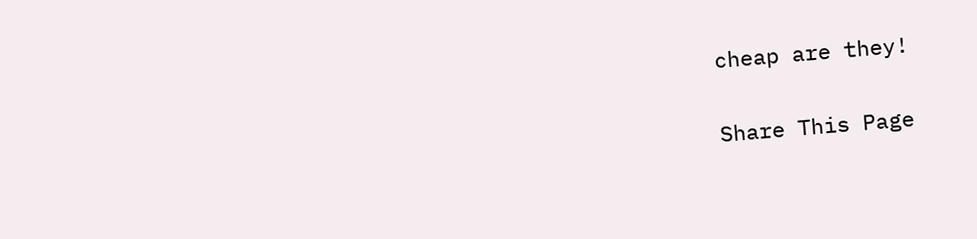cheap are they!

Share This Page